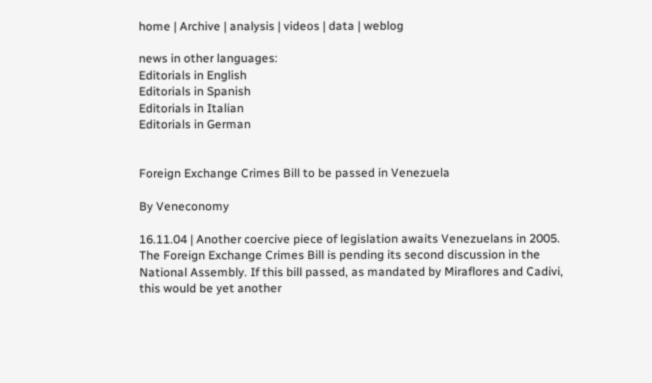home | Archive | analysis | videos | data | weblog

news in other languages:
Editorials in English
Editorials in Spanish
Editorials in Italian
Editorials in German


Foreign Exchange Crimes Bill to be passed in Venezuela

By Veneconomy

16.11.04 | Another coercive piece of legislation awaits Venezuelans in 2005. The Foreign Exchange Crimes Bill is pending its second discussion in the National Assembly. If this bill passed, as mandated by Miraflores and Cadivi, this would be yet another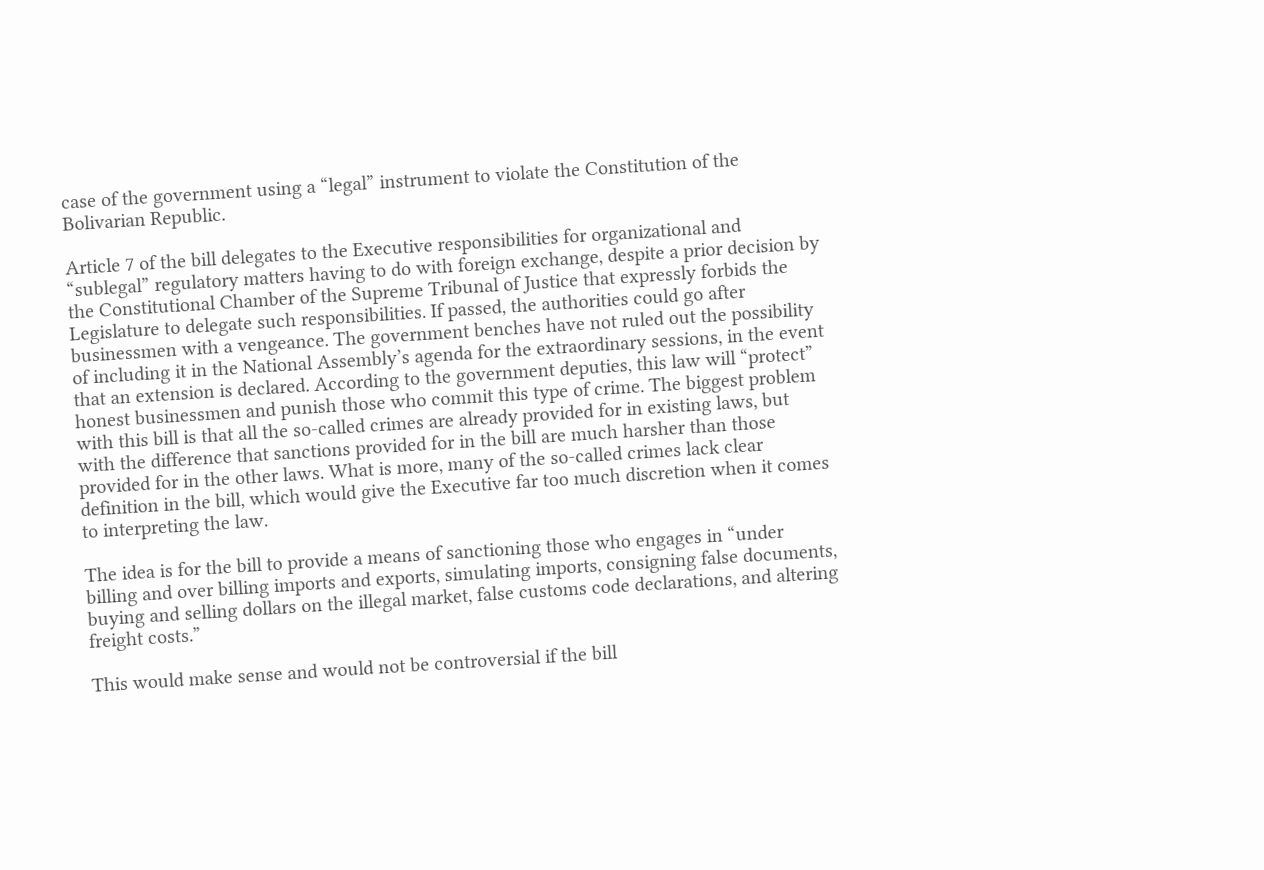case of the government using a “legal” instrument to violate the Constitution of the Bolivarian Republic.

Article 7 of the bill delegates to the Executive responsibilities for organizational and “sublegal” regulatory matters having to do with foreign exchange, despite a prior decision by the Constitutional Chamber of the Supreme Tribunal of Justice that expressly forbids the Legislature to delegate such responsibilities. If passed, the authorities could go after businessmen with a vengeance. The government benches have not ruled out the possibility of including it in the National Assembly’s agenda for the extraordinary sessions, in the event that an extension is declared. According to the government deputies, this law will “protect” honest businessmen and punish those who commit this type of crime. The biggest problem with this bill is that all the so-called crimes are already provided for in existing laws, but with the difference that sanctions provided for in the bill are much harsher than those provided for in the other laws. What is more, many of the so-called crimes lack clear definition in the bill, which would give the Executive far too much discretion when it comes to interpreting the law.

The idea is for the bill to provide a means of sanctioning those who engages in “under billing and over billing imports and exports, simulating imports, consigning false documents, buying and selling dollars on the illegal market, false customs code declarations, and altering freight costs.”

This would make sense and would not be controversial if the bill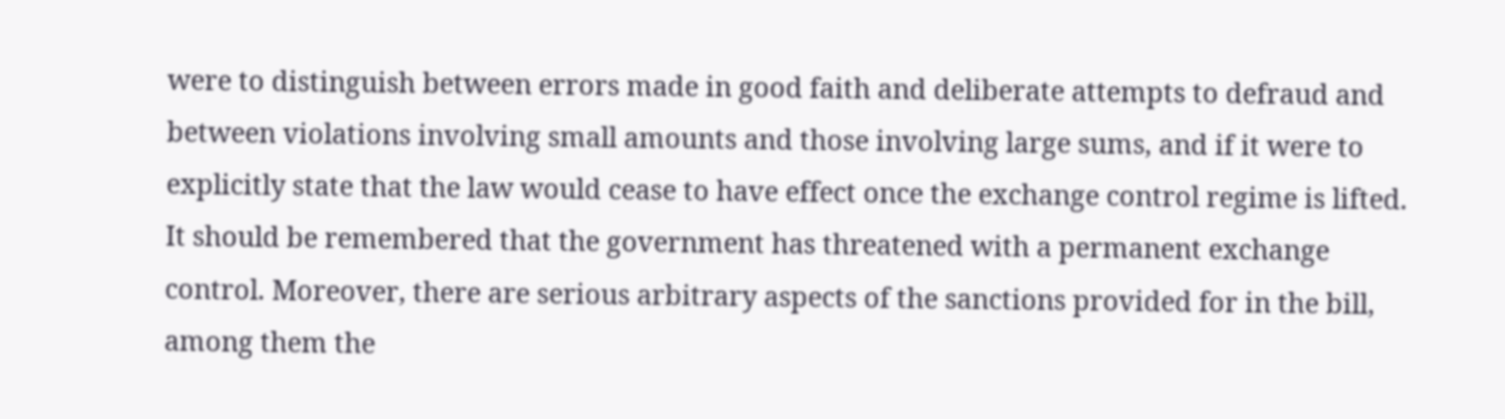were to distinguish between errors made in good faith and deliberate attempts to defraud and between violations involving small amounts and those involving large sums, and if it were to explicitly state that the law would cease to have effect once the exchange control regime is lifted. It should be remembered that the government has threatened with a permanent exchange control. Moreover, there are serious arbitrary aspects of the sanctions provided for in the bill, among them the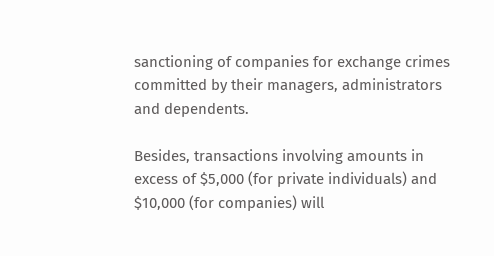sanctioning of companies for exchange crimes committed by their managers, administrators and dependents.

Besides, transactions involving amounts in excess of $5,000 (for private individuals) and $10,000 (for companies) will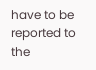have to be reported to the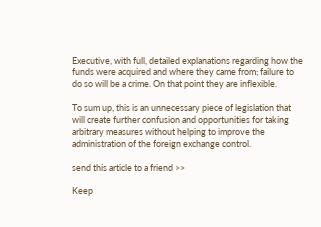Executive, with full, detailed explanations regarding how the funds were acquired and where they came from; failure to do so will be a crime. On that point they are inflexible.

To sum up, this is an unnecessary piece of legislation that will create further confusion and opportunities for taking arbitrary measures without helping to improve the administration of the foreign exchange control.

send this article to a friend >>

Keep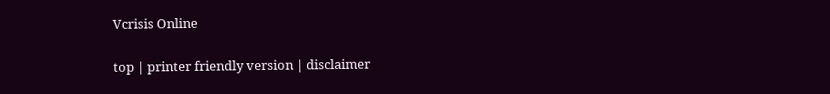Vcrisis Online

top | printer friendly version | disclaimer